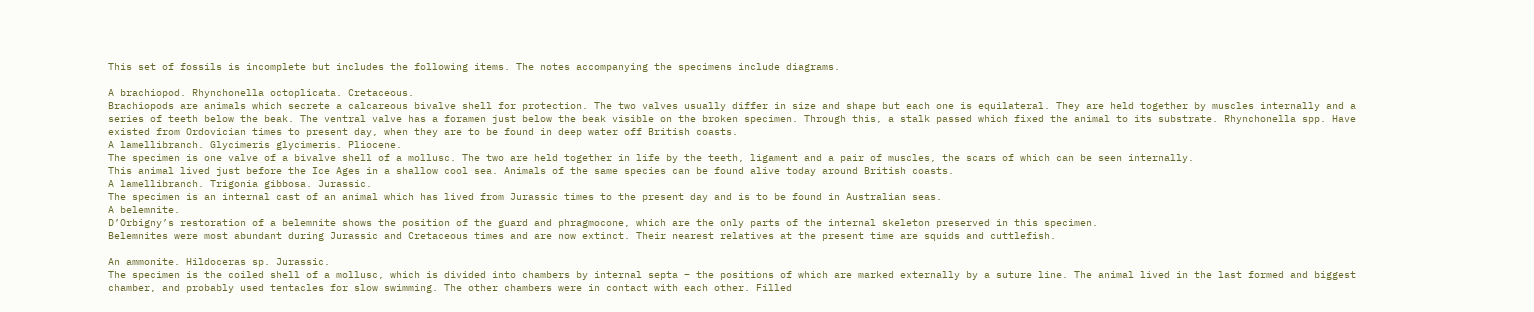This set of fossils is incomplete but includes the following items. The notes accompanying the specimens include diagrams.

A brachiopod. Rhynchonella octoplicata. Cretaceous.
Brachiopods are animals which secrete a calcareous bivalve shell for protection. The two valves usually differ in size and shape but each one is equilateral. They are held together by muscles internally and a series of teeth below the beak. The ventral valve has a foramen just below the beak visible on the broken specimen. Through this, a stalk passed which fixed the animal to its substrate. Rhynchonella spp. Have existed from Ordovician times to present day, when they are to be found in deep water off British coasts.
A lamellibranch. Glycimeris glycimeris. Pliocene.
The specimen is one valve of a bivalve shell of a mollusc. The two are held together in life by the teeth, ligament and a pair of muscles, the scars of which can be seen internally.
This animal lived just before the Ice Ages in a shallow cool sea. Animals of the same species can be found alive today around British coasts.
A lamellibranch. Trigonia gibbosa. Jurassic.
The specimen is an internal cast of an animal which has lived from Jurassic times to the present day and is to be found in Australian seas.
A belemnite.
D’Orbigny’s restoration of a belemnite shows the position of the guard and phragmocone, which are the only parts of the internal skeleton preserved in this specimen.
Belemnites were most abundant during Jurassic and Cretaceous times and are now extinct. Their nearest relatives at the present time are squids and cuttlefish.

An ammonite. Hildoceras sp. Jurassic.
The specimen is the coiled shell of a mollusc, which is divided into chambers by internal septa – the positions of which are marked externally by a suture line. The animal lived in the last formed and biggest chamber, and probably used tentacles for slow swimming. The other chambers were in contact with each other. Filled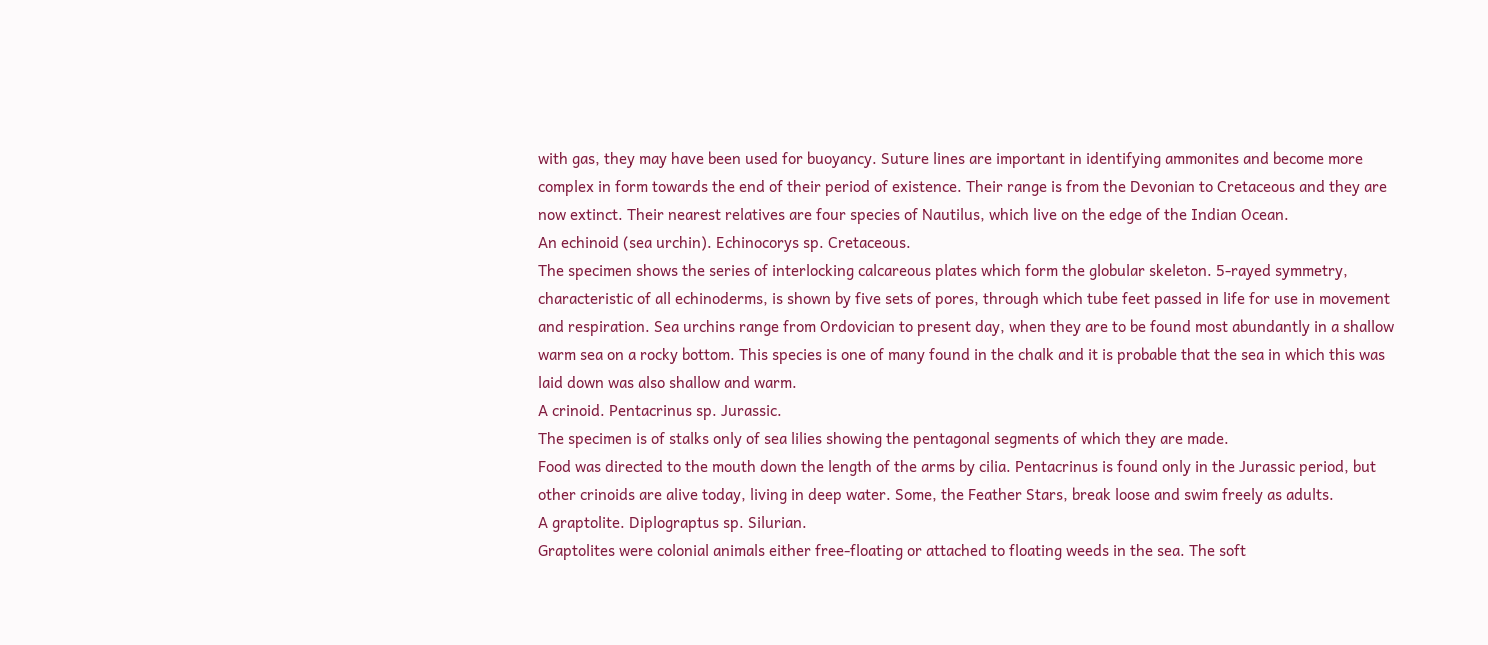with gas, they may have been used for buoyancy. Suture lines are important in identifying ammonites and become more complex in form towards the end of their period of existence. Their range is from the Devonian to Cretaceous and they are now extinct. Their nearest relatives are four species of Nautilus, which live on the edge of the Indian Ocean.
An echinoid (sea urchin). Echinocorys sp. Cretaceous.
The specimen shows the series of interlocking calcareous plates which form the globular skeleton. 5-rayed symmetry, characteristic of all echinoderms, is shown by five sets of pores, through which tube feet passed in life for use in movement and respiration. Sea urchins range from Ordovician to present day, when they are to be found most abundantly in a shallow warm sea on a rocky bottom. This species is one of many found in the chalk and it is probable that the sea in which this was laid down was also shallow and warm.
A crinoid. Pentacrinus sp. Jurassic.
The specimen is of stalks only of sea lilies showing the pentagonal segments of which they are made.
Food was directed to the mouth down the length of the arms by cilia. Pentacrinus is found only in the Jurassic period, but other crinoids are alive today, living in deep water. Some, the Feather Stars, break loose and swim freely as adults.
A graptolite. Diplograptus sp. Silurian.
Graptolites were colonial animals either free-floating or attached to floating weeds in the sea. The soft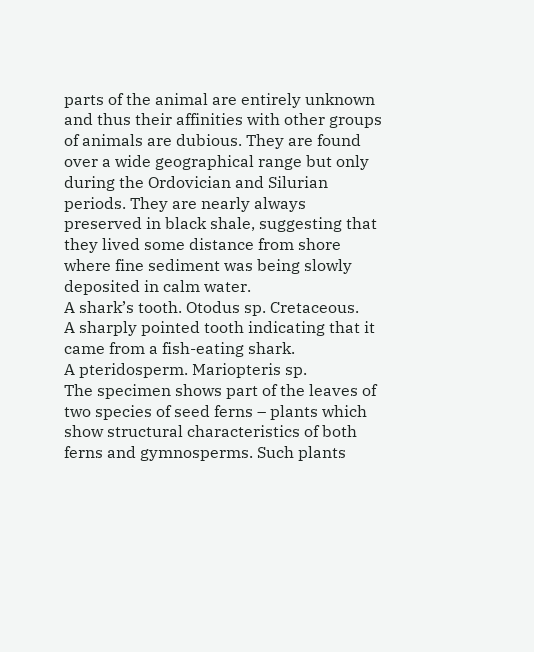parts of the animal are entirely unknown and thus their affinities with other groups of animals are dubious. They are found over a wide geographical range but only during the Ordovician and Silurian periods. They are nearly always preserved in black shale, suggesting that they lived some distance from shore where fine sediment was being slowly deposited in calm water.
A shark’s tooth. Otodus sp. Cretaceous.
A sharply pointed tooth indicating that it came from a fish-eating shark.
A pteridosperm. Mariopteris sp.
The specimen shows part of the leaves of two species of seed ferns – plants which show structural characteristics of both ferns and gymnosperms. Such plants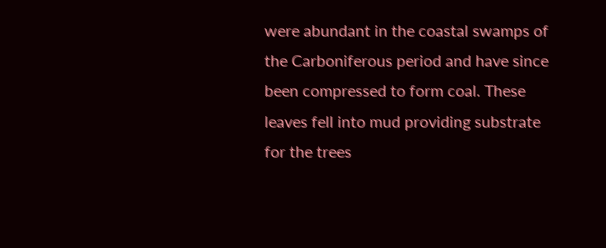were abundant in the coastal swamps of the Carboniferous period and have since been compressed to form coal. These leaves fell into mud providing substrate for the trees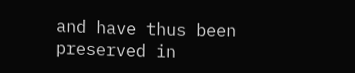and have thus been preserved in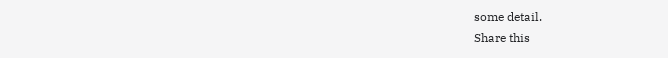some detail.
Share this